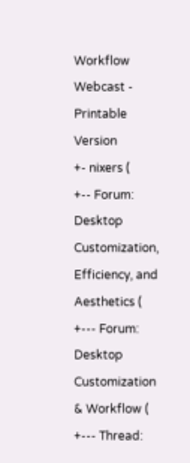Workflow Webcast - Printable Version
+- nixers (
+-- Forum: Desktop Customization, Efficiency, and Aesthetics (
+--- Forum: Desktop Customization & Workflow (
+--- Thread: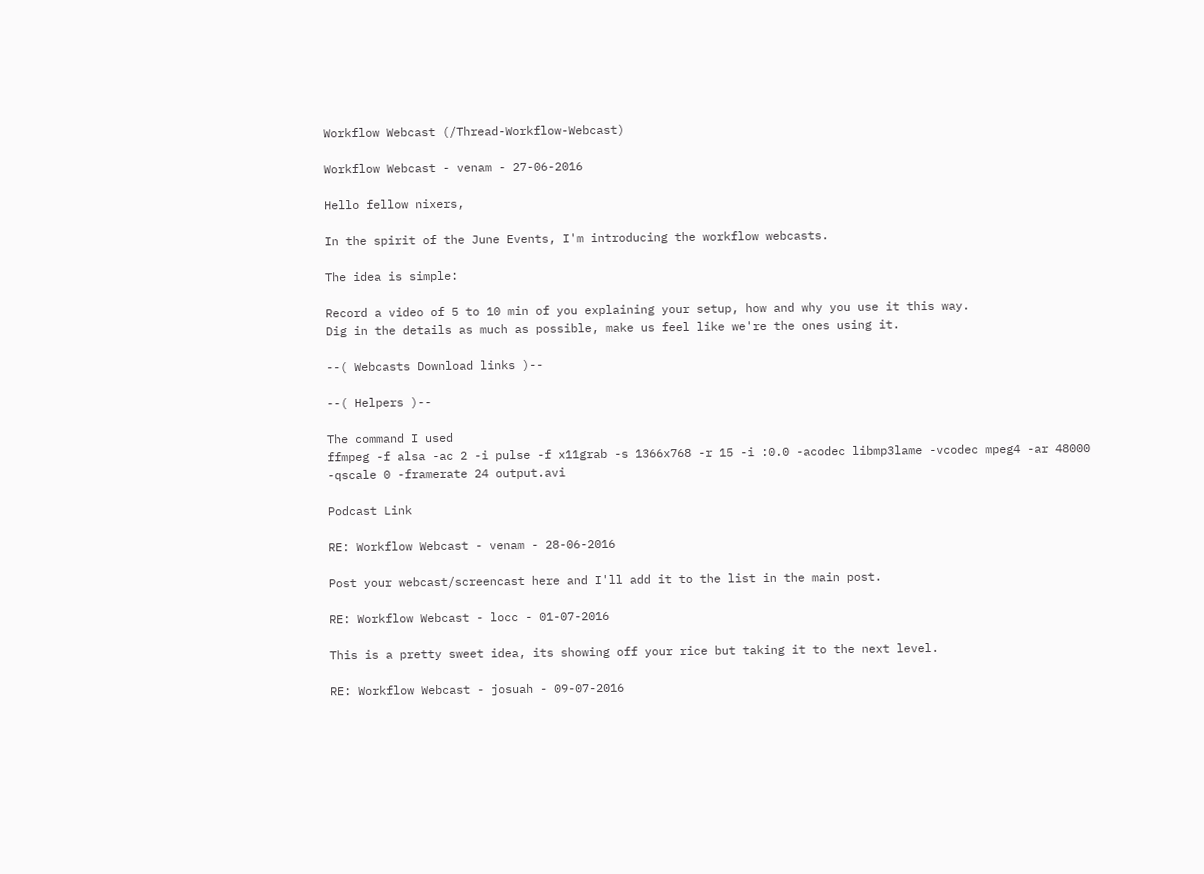Workflow Webcast (/Thread-Workflow-Webcast)

Workflow Webcast - venam - 27-06-2016

Hello fellow nixers,

In the spirit of the June Events, I'm introducing the workflow webcasts.

The idea is simple:

Record a video of 5 to 10 min of you explaining your setup, how and why you use it this way.
Dig in the details as much as possible, make us feel like we're the ones using it.

--( Webcasts Download links )--

--( Helpers )--

The command I used
ffmpeg -f alsa -ac 2 -i pulse -f x11grab -s 1366x768 -r 15 -i :0.0 -acodec libmp3lame -vcodec mpeg4 -ar 48000 -qscale 0 -framerate 24 output.avi

Podcast Link

RE: Workflow Webcast - venam - 28-06-2016

Post your webcast/screencast here and I'll add it to the list in the main post.

RE: Workflow Webcast - locc - 01-07-2016

This is a pretty sweet idea, its showing off your rice but taking it to the next level.

RE: Workflow Webcast - josuah - 09-07-2016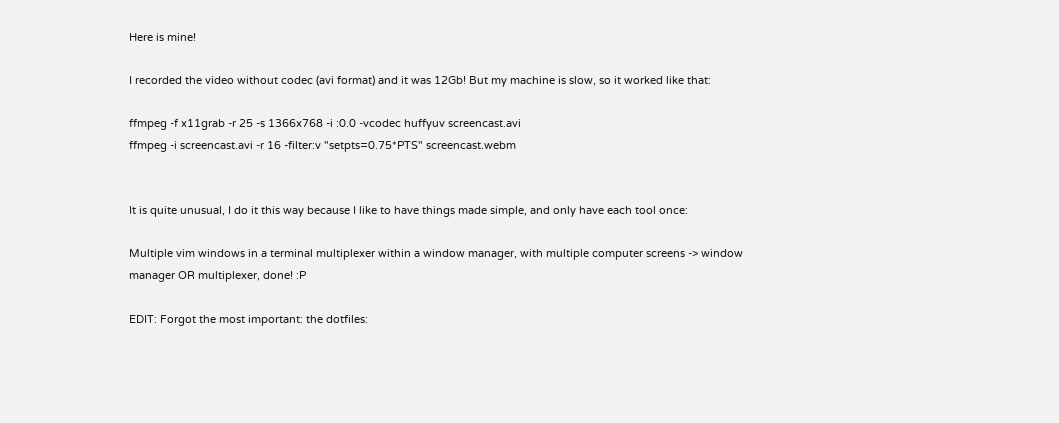Here is mine!

I recorded the video without codec (avi format) and it was 12Gb! But my machine is slow, so it worked like that:

ffmpeg -f x11grab -r 25 -s 1366x768 -i :0.0 -vcodec huffyuv screencast.avi
ffmpeg -i screencast.avi -r 16 -filter:v "setpts=0.75*PTS" screencast.webm


It is quite unusual, I do it this way because I like to have things made simple, and only have each tool once:

Multiple vim windows in a terminal multiplexer within a window manager, with multiple computer screens -> window manager OR multiplexer, done! :P

EDIT: Forgot the most important: the dotfiles: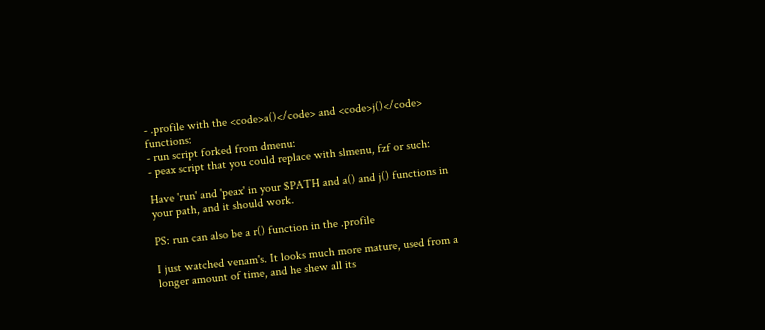- .profile with the <code>a()</code> and <code>j()</code> functions:
- run script forked from dmenu:
- peax script that you could replace with slmenu, fzf or such:

Have 'run' and 'peax' in your $PATH and a() and j() functions in your path, and it should work.

PS: run can also be a r() function in the .profile

I just watched venam's. It looks much more mature, used from a longer amount of time, and he shew all its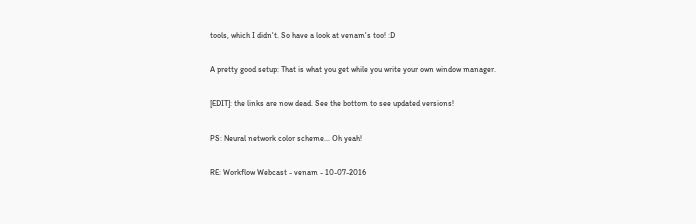tools, which I didn't. So have a look at venam's too! :D

A pretty good setup: That is what you get while you write your own window manager.

[EDIT]: the links are now dead. See the bottom to see updated versions!

PS: Neural network color scheme... Oh yeah!

RE: Workflow Webcast - venam - 10-07-2016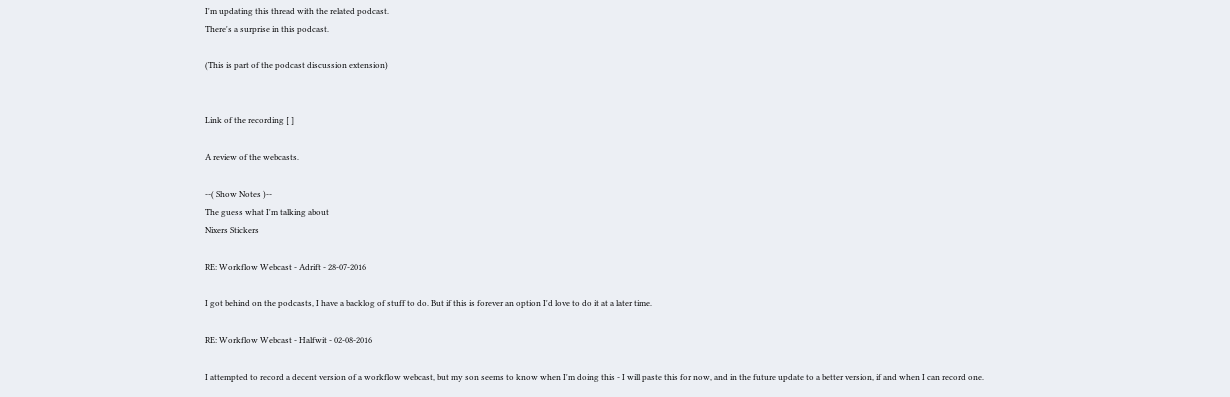I'm updating this thread with the related podcast.
There's a surprise in this podcast.

(This is part of the podcast discussion extension)


Link of the recording [ ]

A review of the webcasts.

--( Show Notes )--
The guess what I'm talking about
Nixers Stickers

RE: Workflow Webcast - Adrift - 28-07-2016

I got behind on the podcasts, I have a backlog of stuff to do. But if this is forever an option I'd love to do it at a later time.

RE: Workflow Webcast - Halfwit - 02-08-2016

I attempted to record a decent version of a workflow webcast, but my son seems to know when I'm doing this - I will paste this for now, and in the future update to a better version, if and when I can record one.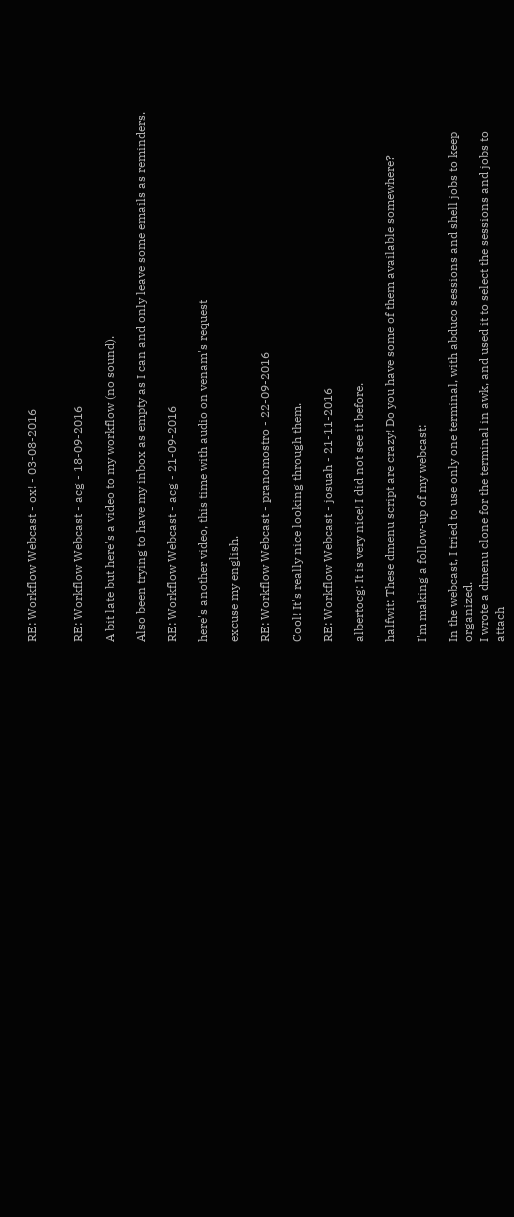RE: Workflow Webcast - ox! - 03-08-2016


RE: Workflow Webcast - acg - 18-09-2016

A bit late but here's a video to my workflow (no sound).

Also been trying to have my inbox as empty as I can and only leave some emails as reminders.

RE: Workflow Webcast - acg - 21-09-2016

here's another video, this time with audio on venam's request

excuse my english.

RE: Workflow Webcast - pranomostro - 22-09-2016

Cool! It's really nice looking through them.

RE: Workflow Webcast - josuah - 21-11-2016

albertocg: It is very nice! I did not see it before.

halfwit: These dmenu script are crazy! Do you have some of them available somewhere?

I'm making a follow-up of my webcast:

In the webcast, I tried to use only one terminal, with abduco sessions and shell jobs to keep organized.
I wrote a dmenu clone for the terminal in awk, and used it to select the sessions and jobs to attach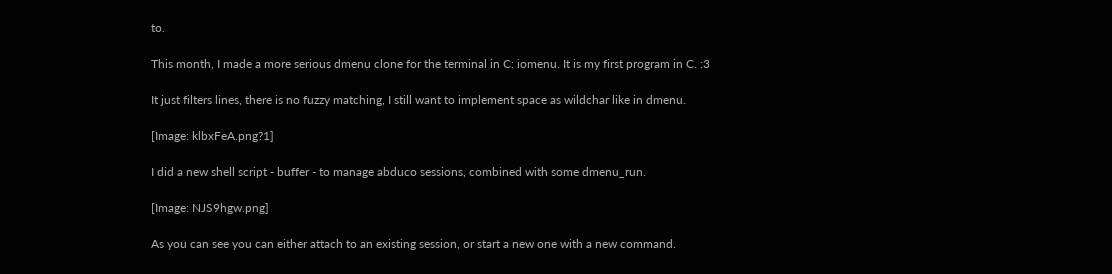to.

This month, I made a more serious dmenu clone for the terminal in C: iomenu. It is my first program in C. :3

It just filters lines, there is no fuzzy matching, I still want to implement space as wildchar like in dmenu.

[Image: klbxFeA.png?1]

I did a new shell script - buffer - to manage abduco sessions, combined with some dmenu_run.

[Image: NJS9hgw.png]

As you can see you can either attach to an existing session, or start a new one with a new command.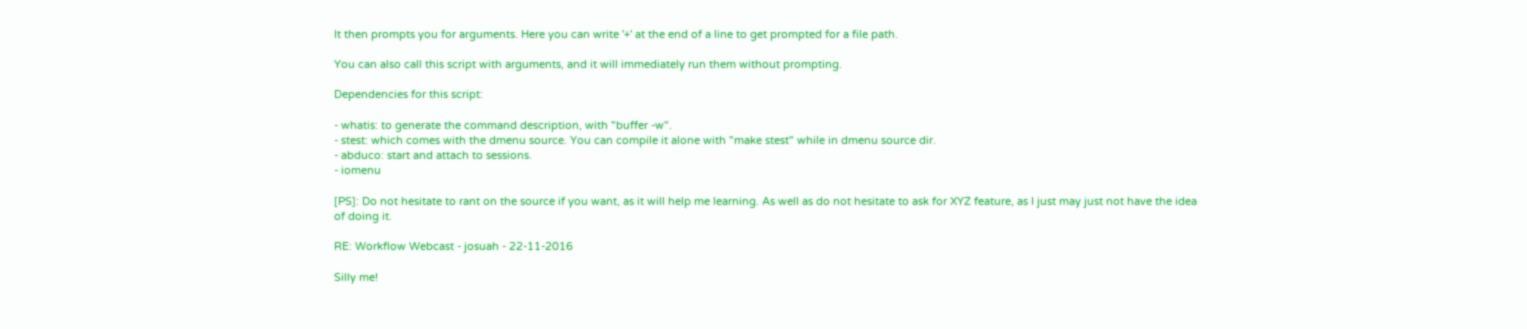It then prompts you for arguments. Here you can write '+' at the end of a line to get prompted for a file path.

You can also call this script with arguments, and it will immediately run them without prompting.

Dependencies for this script:

- whatis: to generate the command description, with "buffer -w".
- stest: which comes with the dmenu source. You can compile it alone with "make stest" while in dmenu source dir.
- abduco: start and attach to sessions.
- iomenu

[PS]: Do not hesitate to rant on the source if you want, as it will help me learning. As well as do not hesitate to ask for XYZ feature, as I just may just not have the idea of doing it.

RE: Workflow Webcast - josuah - 22-11-2016

Silly me!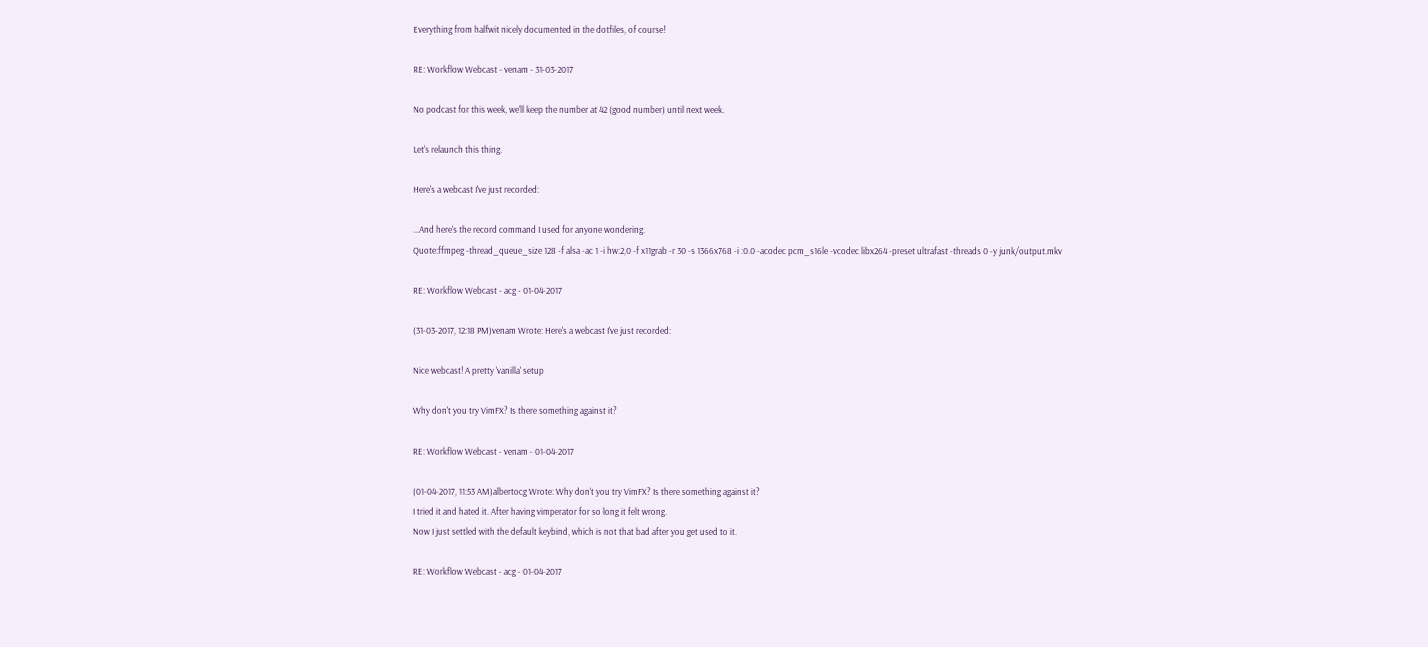Everything from halfwit nicely documented in the dotfiles, of course!

RE: Workflow Webcast - venam - 31-03-2017

No podcast for this week, we'll keep the number at 42 (good number) until next week.

Let's relaunch this thing.

Here's a webcast I've just recorded:

...And here's the record command I used for anyone wondering.
Quote:ffmpeg -thread_queue_size 128 -f alsa -ac 1 -i hw:2,0 -f x11grab -r 30 -s 1366x768 -i :0.0 -acodec pcm_s16le -vcodec libx264 -preset ultrafast -threads 0 -y junk/output.mkv

RE: Workflow Webcast - acg - 01-04-2017

(31-03-2017, 12:18 PM)venam Wrote: Here's a webcast I've just recorded:

Nice webcast! A pretty 'vanilla' setup

Why don't you try VimFX? Is there something against it?

RE: Workflow Webcast - venam - 01-04-2017

(01-04-2017, 11:53 AM)albertocg Wrote: Why don't you try VimFX? Is there something against it?
I tried it and hated it. After having vimperator for so long it felt wrong.
Now I just settled with the default keybind, which is not that bad after you get used to it.

RE: Workflow Webcast - acg - 01-04-2017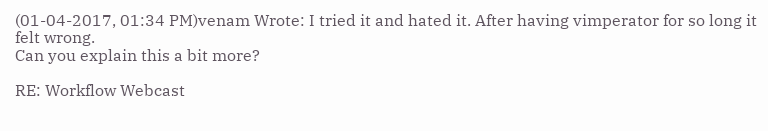(01-04-2017, 01:34 PM)venam Wrote: I tried it and hated it. After having vimperator for so long it felt wrong.
Can you explain this a bit more?

RE: Workflow Webcast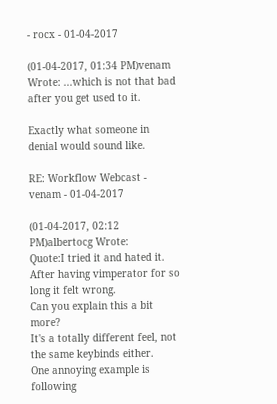- rocx - 01-04-2017

(01-04-2017, 01:34 PM)venam Wrote: ...which is not that bad after you get used to it.

Exactly what someone in denial would sound like.

RE: Workflow Webcast - venam - 01-04-2017

(01-04-2017, 02:12 PM)albertocg Wrote:
Quote:I tried it and hated it. After having vimperator for so long it felt wrong.
Can you explain this a bit more?
It's a totally different feel, not the same keybinds either.
One annoying example is following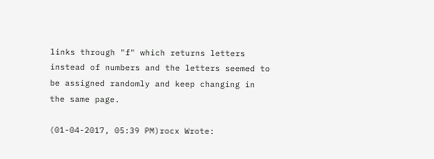links through "f" which returns letters instead of numbers and the letters seemed to be assigned randomly and keep changing in the same page.

(01-04-2017, 05:39 PM)rocx Wrote: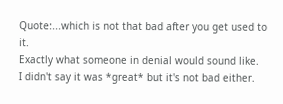Quote:...which is not that bad after you get used to it.
Exactly what someone in denial would sound like.
I didn't say it was *great* but it's not bad either.